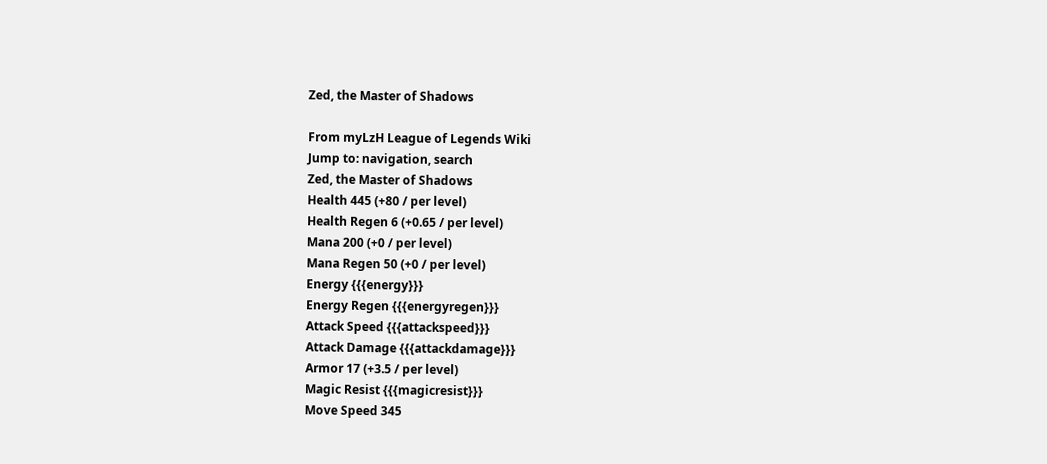Zed, the Master of Shadows

From myLzH League of Legends Wiki
Jump to: navigation, search
Zed, the Master of Shadows
Health 445 (+80 / per level)
Health Regen 6 (+0.65 / per level)
Mana 200 (+0 / per level)
Mana Regen 50 (+0 / per level)
Energy {{{energy}}}
Energy Regen {{{energyregen}}}
Attack Speed {{{attackspeed}}}
Attack Damage {{{attackdamage}}}
Armor 17 (+3.5 / per level)
Magic Resist {{{magicresist}}}
Move Speed 345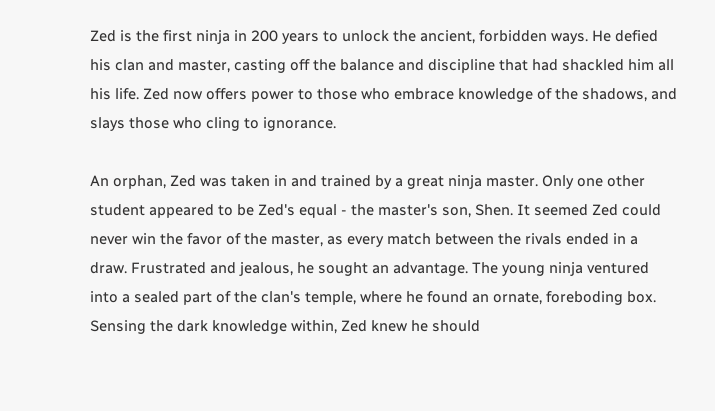Zed is the first ninja in 200 years to unlock the ancient, forbidden ways. He defied his clan and master, casting off the balance and discipline that had shackled him all his life. Zed now offers power to those who embrace knowledge of the shadows, and slays those who cling to ignorance.

An orphan, Zed was taken in and trained by a great ninja master. Only one other student appeared to be Zed's equal - the master's son, Shen. It seemed Zed could never win the favor of the master, as every match between the rivals ended in a draw. Frustrated and jealous, he sought an advantage. The young ninja ventured into a sealed part of the clan's temple, where he found an ornate, foreboding box. Sensing the dark knowledge within, Zed knew he should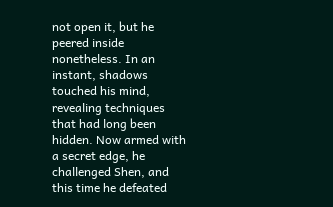not open it, but he peered inside nonetheless. In an instant, shadows touched his mind, revealing techniques that had long been hidden. Now armed with a secret edge, he challenged Shen, and this time he defeated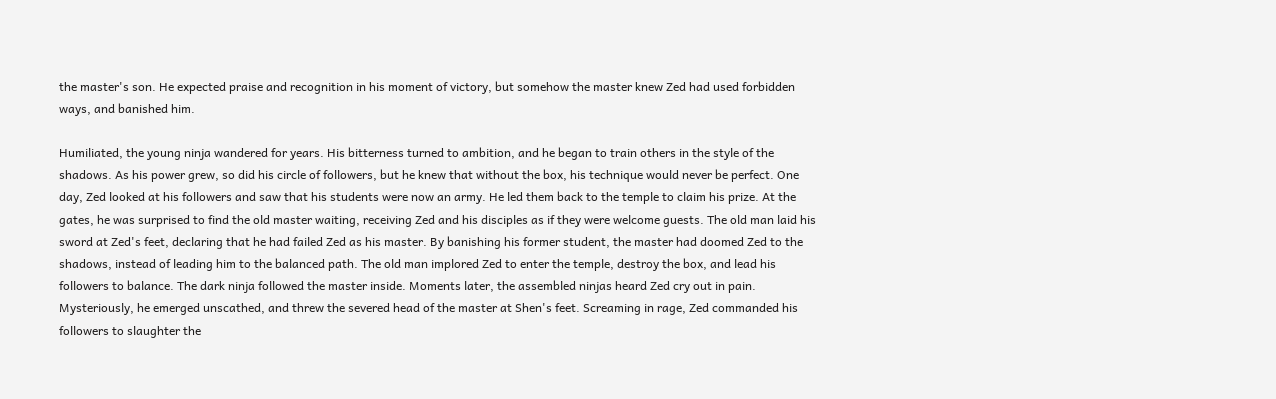the master's son. He expected praise and recognition in his moment of victory, but somehow the master knew Zed had used forbidden ways, and banished him.

Humiliated, the young ninja wandered for years. His bitterness turned to ambition, and he began to train others in the style of the shadows. As his power grew, so did his circle of followers, but he knew that without the box, his technique would never be perfect. One day, Zed looked at his followers and saw that his students were now an army. He led them back to the temple to claim his prize. At the gates, he was surprised to find the old master waiting, receiving Zed and his disciples as if they were welcome guests. The old man laid his sword at Zed's feet, declaring that he had failed Zed as his master. By banishing his former student, the master had doomed Zed to the shadows, instead of leading him to the balanced path. The old man implored Zed to enter the temple, destroy the box, and lead his followers to balance. The dark ninja followed the master inside. Moments later, the assembled ninjas heard Zed cry out in pain. Mysteriously, he emerged unscathed, and threw the severed head of the master at Shen's feet. Screaming in rage, Zed commanded his followers to slaughter the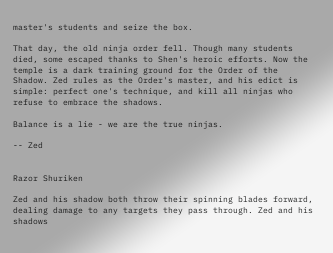master's students and seize the box.

That day, the old ninja order fell. Though many students died, some escaped thanks to Shen's heroic efforts. Now the temple is a dark training ground for the Order of the Shadow. Zed rules as the Order's master, and his edict is simple: perfect one's technique, and kill all ninjas who refuse to embrace the shadows.

Balance is a lie - we are the true ninjas.

-- Zed


Razor Shuriken

Zed and his shadow both throw their spinning blades forward, dealing damage to any targets they pass through. Zed and his shadows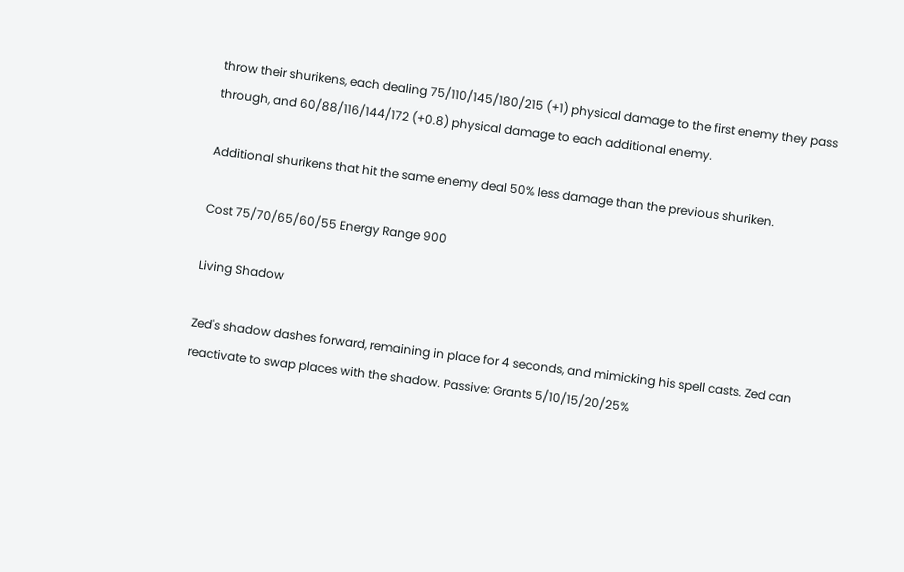throw their shurikens, each dealing 75/110/145/180/215 (+1) physical damage to the first enemy they pass through, and 60/88/116/144/172 (+0.8) physical damage to each additional enemy.

Additional shurikens that hit the same enemy deal 50% less damage than the previous shuriken.

Cost 75/70/65/60/55 Energy Range 900

Living Shadow

Zed's shadow dashes forward, remaining in place for 4 seconds, and mimicking his spell casts. Zed can reactivate to swap places with the shadow. Passive: Grants 5/10/15/20/25%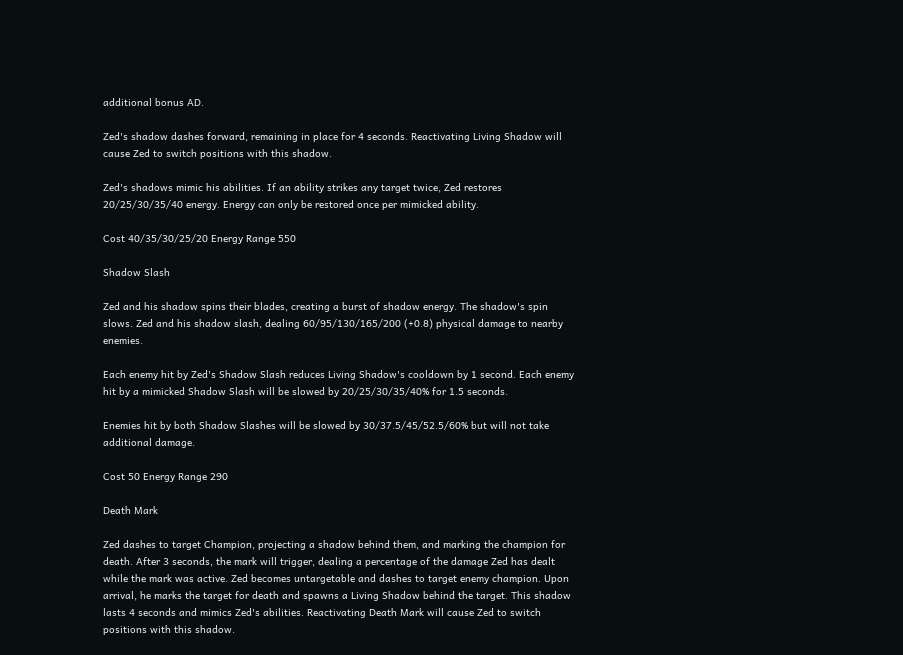additional bonus AD.

Zed's shadow dashes forward, remaining in place for 4 seconds. Reactivating Living Shadow will cause Zed to switch positions with this shadow.

Zed's shadows mimic his abilities. If an ability strikes any target twice, Zed restores 20/25/30/35/40 energy. Energy can only be restored once per mimicked ability.

Cost 40/35/30/25/20 Energy Range 550

Shadow Slash

Zed and his shadow spins their blades, creating a burst of shadow energy. The shadow's spin slows. Zed and his shadow slash, dealing 60/95/130/165/200 (+0.8) physical damage to nearby enemies.

Each enemy hit by Zed's Shadow Slash reduces Living Shadow's cooldown by 1 second. Each enemy hit by a mimicked Shadow Slash will be slowed by 20/25/30/35/40% for 1.5 seconds.

Enemies hit by both Shadow Slashes will be slowed by 30/37.5/45/52.5/60% but will not take additional damage.

Cost 50 Energy Range 290

Death Mark

Zed dashes to target Champion, projecting a shadow behind them, and marking the champion for death. After 3 seconds, the mark will trigger, dealing a percentage of the damage Zed has dealt while the mark was active. Zed becomes untargetable and dashes to target enemy champion. Upon arrival, he marks the target for death and spawns a Living Shadow behind the target. This shadow lasts 4 seconds and mimics Zed's abilities. Reactivating Death Mark will cause Zed to switch positions with this shadow.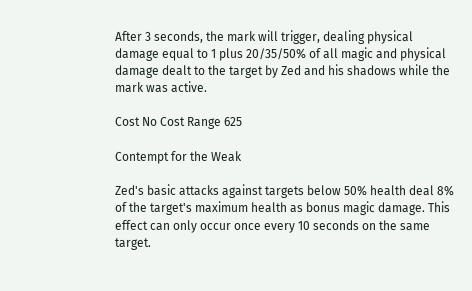After 3 seconds, the mark will trigger, dealing physical damage equal to 1 plus 20/35/50% of all magic and physical damage dealt to the target by Zed and his shadows while the mark was active.

Cost No Cost Range 625

Contempt for the Weak

Zed's basic attacks against targets below 50% health deal 8% of the target's maximum health as bonus magic damage. This effect can only occur once every 10 seconds on the same target.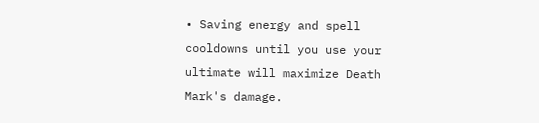• Saving energy and spell cooldowns until you use your ultimate will maximize Death Mark's damage.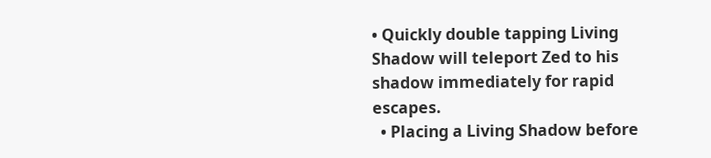• Quickly double tapping Living Shadow will teleport Zed to his shadow immediately for rapid escapes.
  • Placing a Living Shadow before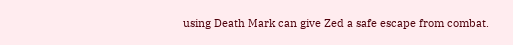using Death Mark can give Zed a safe escape from combat.